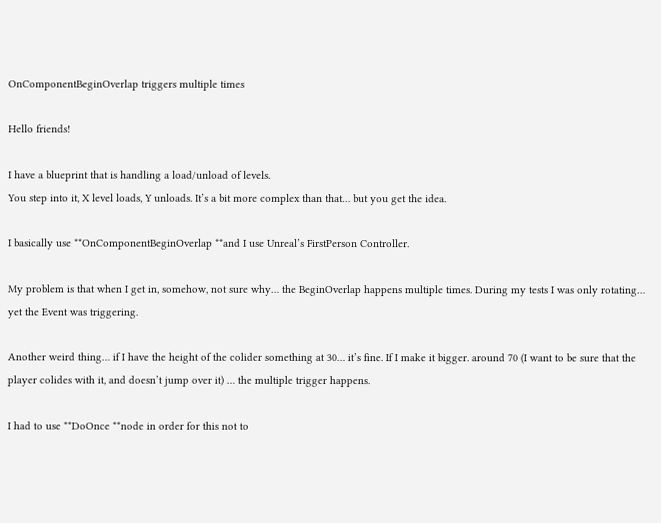OnComponentBeginOverlap triggers multiple times

Hello friends!

I have a blueprint that is handling a load/unload of levels.
You step into it, X level loads, Y unloads. It’s a bit more complex than that… but you get the idea.

I basically use **OnComponentBeginOverlap **and I use Unreal’s FirstPerson Controller.

My problem is that when I get in, somehow, not sure why… the BeginOverlap happens multiple times. During my tests I was only rotating… yet the Event was triggering.

Another weird thing… if I have the height of the colider something at 30… it’s fine. If I make it bigger. around 70 (I want to be sure that the player colides with it, and doesn’t jump over it) … the multiple trigger happens.

I had to use **DoOnce **node in order for this not to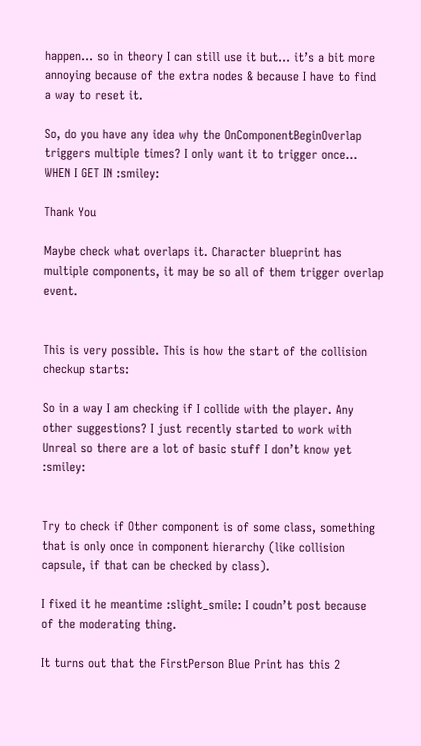happen… so in theory I can still use it but… it’s a bit more annoying because of the extra nodes & because I have to find a way to reset it.

So, do you have any idea why the OnComponentBeginOverlap triggers multiple times? I only want it to trigger once… WHEN I GET IN :smiley:

Thank You

Maybe check what overlaps it. Character blueprint has multiple components, it may be so all of them trigger overlap event.


This is very possible. This is how the start of the collision checkup starts:

So in a way I am checking if I collide with the player. Any other suggestions? I just recently started to work with Unreal so there are a lot of basic stuff I don’t know yet :smiley:


Try to check if Other component is of some class, something that is only once in component hierarchy (like collision capsule, if that can be checked by class).

I fixed it he meantime :slight_smile: I coudn’t post because of the moderating thing.

It turns out that the FirstPerson Blue Print has this 2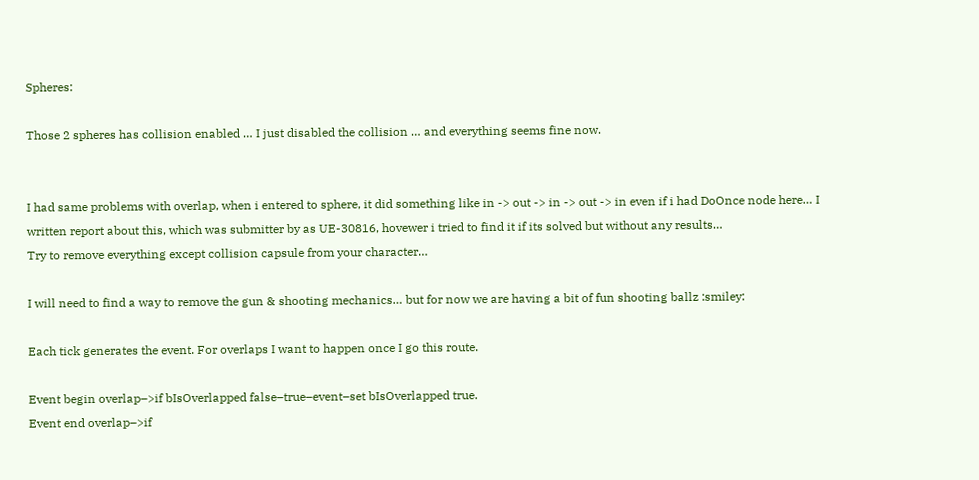Spheres:

Those 2 spheres has collision enabled … I just disabled the collision … and everything seems fine now.


I had same problems with overlap, when i entered to sphere, it did something like in -> out -> in -> out -> in even if i had DoOnce node here… I written report about this, which was submitter by as UE-30816, hovewer i tried to find it if its solved but without any results…
Try to remove everything except collision capsule from your character…

I will need to find a way to remove the gun & shooting mechanics… but for now we are having a bit of fun shooting ballz :smiley:

Each tick generates the event. For overlaps I want to happen once I go this route.

Event begin overlap–>if bIsOverlapped false–true–event–set bIsOverlapped true.
Event end overlap–>if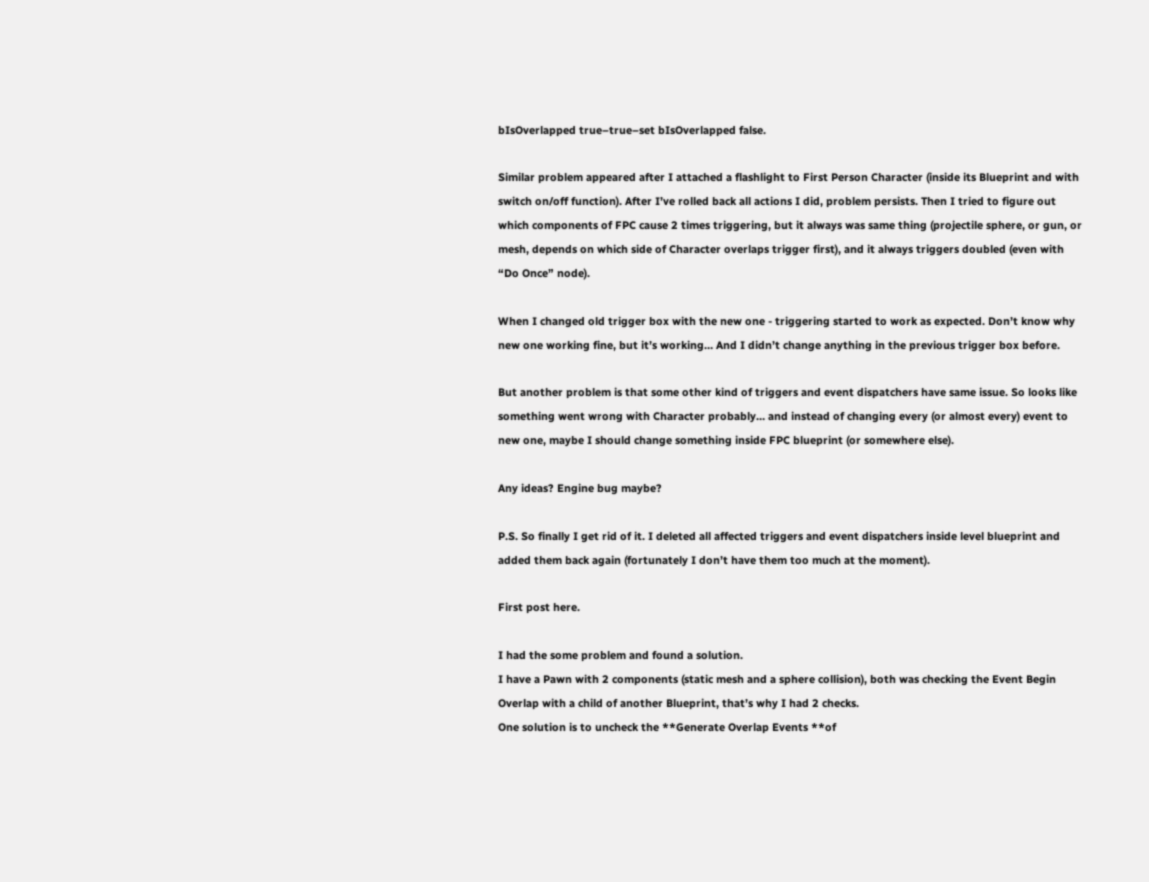bIsOverlapped true–true–set bIsOverlapped false.

Similar problem appeared after I attached a flashlight to First Person Character (inside its Blueprint and with switch on/off function). After I’ve rolled back all actions I did, problem persists. Then I tried to figure out which components of FPC cause 2 times triggering, but it always was same thing (projectile sphere, or gun, or mesh, depends on which side of Character overlaps trigger first), and it always triggers doubled (even with “Do Once” node).

When I changed old trigger box with the new one - triggering started to work as expected. Don’t know why new one working fine, but it’s working… And I didn’t change anything in the previous trigger box before.

But another problem is that some other kind of triggers and event dispatchers have same issue. So looks like something went wrong with Character probably… and instead of changing every (or almost every) event to new one, maybe I should change something inside FPC blueprint (or somewhere else).

Any ideas? Engine bug maybe?

P.S. So finally I get rid of it. I deleted all affected triggers and event dispatchers inside level blueprint and added them back again (fortunately I don’t have them too much at the moment).

First post here.

I had the some problem and found a solution.
I have a Pawn with 2 components (static mesh and a sphere collision), both was checking the Event Begin Overlap with a child of another Blueprint, that’s why I had 2 checks.
One solution is to uncheck the **Generate Overlap Events **of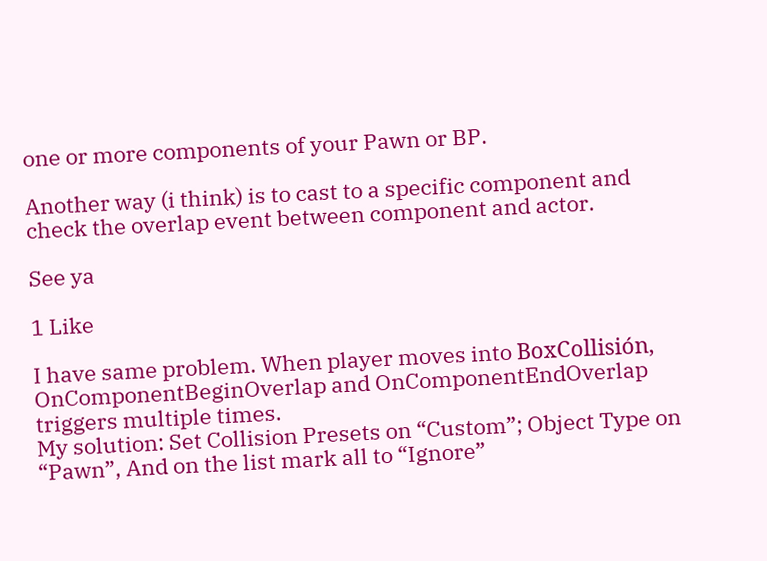one or more components of your Pawn or BP.

Another way (i think) is to cast to a specific component and check the overlap event between component and actor.

See ya

1 Like

I have same problem. When player moves into BoxCollisión, OnComponentBeginOverlap and OnComponentEndOverlap triggers multiple times.
My solution: Set Collision Presets on “Custom”; Object Type on “Pawn”, And on the list mark all to “Ignore”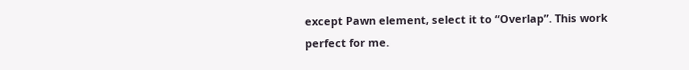except Pawn element, select it to “Overlap”. This work perfect for me.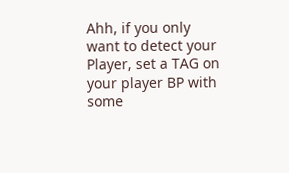Ahh, if you only want to detect your Player, set a TAG on your player BP with some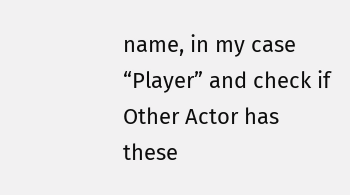name, in my case “Player” and check if Other Actor has these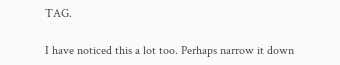TAG.

I have noticed this a lot too. Perhaps narrow it down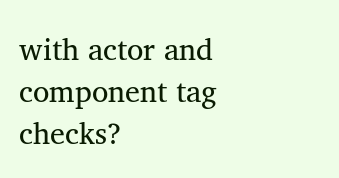with actor and component tag checks?